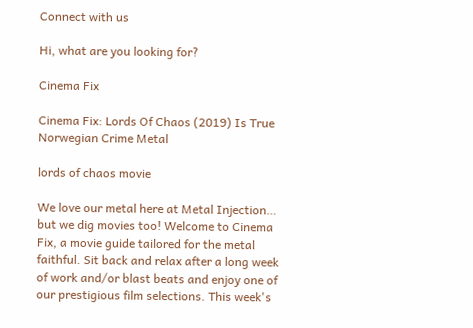Connect with us

Hi, what are you looking for?

Cinema Fix

Cinema Fix: Lords Of Chaos (2019) Is True Norwegian Crime Metal

lords of chaos movie

We love our metal here at Metal Injection… but we dig movies too! Welcome to Cinema Fix, a movie guide tailored for the metal faithful. Sit back and relax after a long week of work and/or blast beats and enjoy one of our prestigious film selections. This week's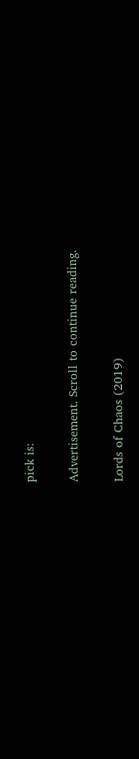pick is:

Advertisement. Scroll to continue reading.

Lords of Chaos (2019)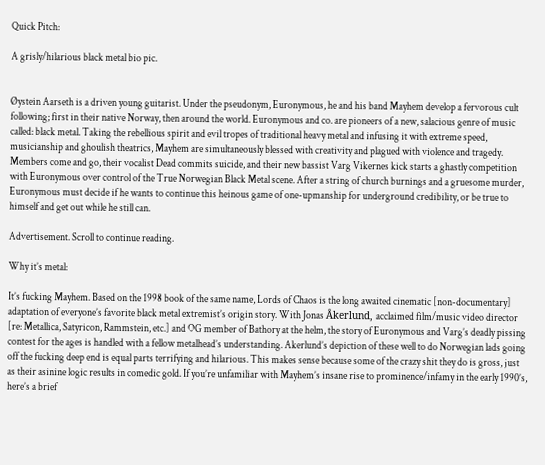Quick Pitch:

A grisly/hilarious black metal bio pic.


Øystein Aarseth is a driven young guitarist. Under the pseudonym, Euronymous, he and his band Mayhem develop a fervorous cult following; first in their native Norway, then around the world. Euronymous and co. are pioneers of a new, salacious genre of music called: black metal. Taking the rebellious spirit and evil tropes of traditional heavy metal and infusing it with extreme speed, musicianship and ghoulish theatrics, Mayhem are simultaneously blessed with creativity and plagued with violence and tragedy. Members come and go, their vocalist Dead commits suicide, and their new bassist Varg Vikernes kick starts a ghastly competition with Euronymous over control of the True Norwegian Black Metal scene. After a string of church burnings and a gruesome murder, Euronymous must decide if he wants to continue this heinous game of one-upmanship for underground credibility, or be true to himself and get out while he still can.

Advertisement. Scroll to continue reading.

Why it’s metal:

It’s fucking Mayhem. Based on the 1998 book of the same name, Lords of Chaos is the long awaited cinematic [non-documentary] adaptation of everyone’s favorite black metal extremist’s origin story. With Jonas Åkerlund, acclaimed film/music video director [re: Metallica, Satyricon, Rammstein, etc.] and OG member of Bathory at the helm, the story of Euronymous and Varg’s deadly pissing contest for the ages is handled with a fellow metalhead’s understanding. Akerlund’s depiction of these well to do Norwegian lads going off the fucking deep end is equal parts terrifying and hilarious. This makes sense because some of the crazy shit they do is gross, just as their asinine logic results in comedic gold. If you’re unfamiliar with Mayhem’s insane rise to prominence/infamy in the early 1990’s, here’s a brief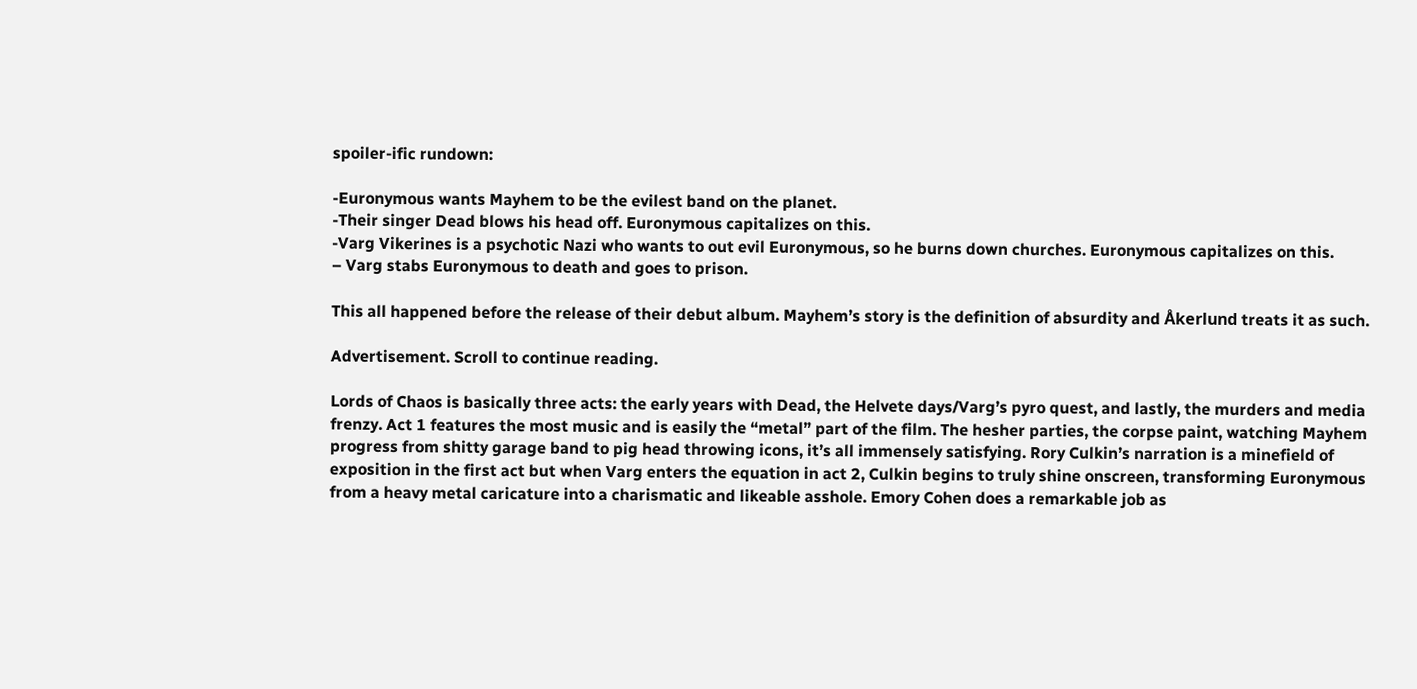spoiler-ific rundown:

-Euronymous wants Mayhem to be the evilest band on the planet.
-Their singer Dead blows his head off. Euronymous capitalizes on this.
-Varg Vikerines is a psychotic Nazi who wants to out evil Euronymous, so he burns down churches. Euronymous capitalizes on this.
– Varg stabs Euronymous to death and goes to prison.

This all happened before the release of their debut album. Mayhem’s story is the definition of absurdity and Åkerlund treats it as such.

Advertisement. Scroll to continue reading.

Lords of Chaos is basically three acts: the early years with Dead, the Helvete days/Varg’s pyro quest, and lastly, the murders and media frenzy. Act 1 features the most music and is easily the “metal” part of the film. The hesher parties, the corpse paint, watching Mayhem progress from shitty garage band to pig head throwing icons, it’s all immensely satisfying. Rory Culkin’s narration is a minefield of exposition in the first act but when Varg enters the equation in act 2, Culkin begins to truly shine onscreen, transforming Euronymous from a heavy metal caricature into a charismatic and likeable asshole. Emory Cohen does a remarkable job as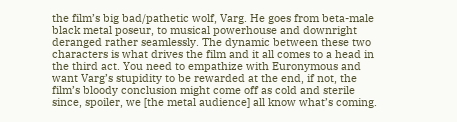the film’s big bad/pathetic wolf, Varg. He goes from beta-male black metal poseur, to musical powerhouse and downright deranged rather seamlessly. The dynamic between these two characters is what drives the film and it all comes to a head in the third act. You need to empathize with Euronymous and want Varg’s stupidity to be rewarded at the end, if not, the film’s bloody conclusion might come off as cold and sterile since, spoiler, we [the metal audience] all know what’s coming.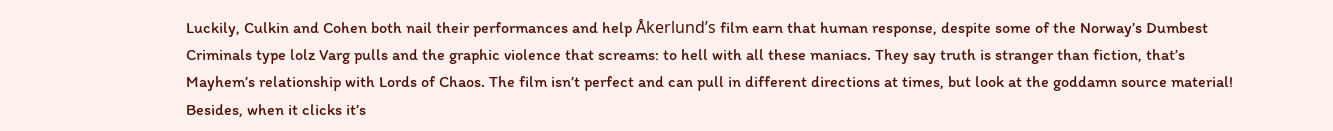Luckily, Culkin and Cohen both nail their performances and help Åkerlund’s film earn that human response, despite some of the Norway’s Dumbest Criminals type lolz Varg pulls and the graphic violence that screams: to hell with all these maniacs. They say truth is stranger than fiction, that’s Mayhem’s relationship with Lords of Chaos. The film isn’t perfect and can pull in different directions at times, but look at the goddamn source material! Besides, when it clicks it’s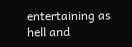entertaining as hell and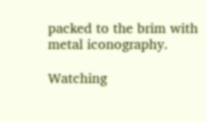packed to the brim with metal iconography.

Watching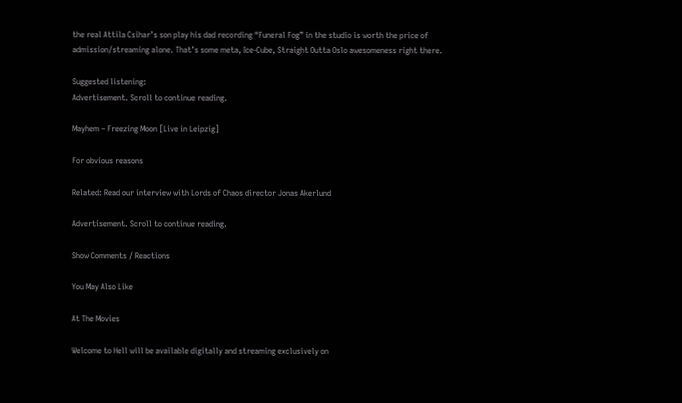the real Attila Csihar’s son play his dad recording “Funeral Fog” in the studio is worth the price of admission/streaming alone. That’s some meta, Ice-Cube, Straight Outta Oslo awesomeness right there.

Suggested listening:
Advertisement. Scroll to continue reading.

Mayhem – Freezing Moon [Live in Leipzig]

For obvious reasons

Related: Read our interview with Lords of Chaos director Jonas Akerlund

Advertisement. Scroll to continue reading.

Show Comments / Reactions

You May Also Like

At The Movies

Welcome to Hell will be available digitally and streaming exclusively on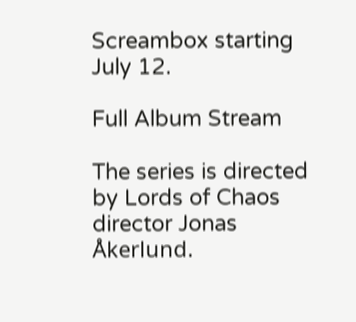Screambox starting July 12.

Full Album Stream

The series is directed by Lords of Chaos director Jonas Åkerlund.